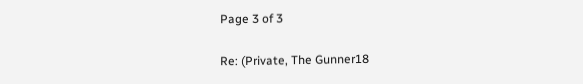Page 3 of 3

Re: (Private, The Gunner18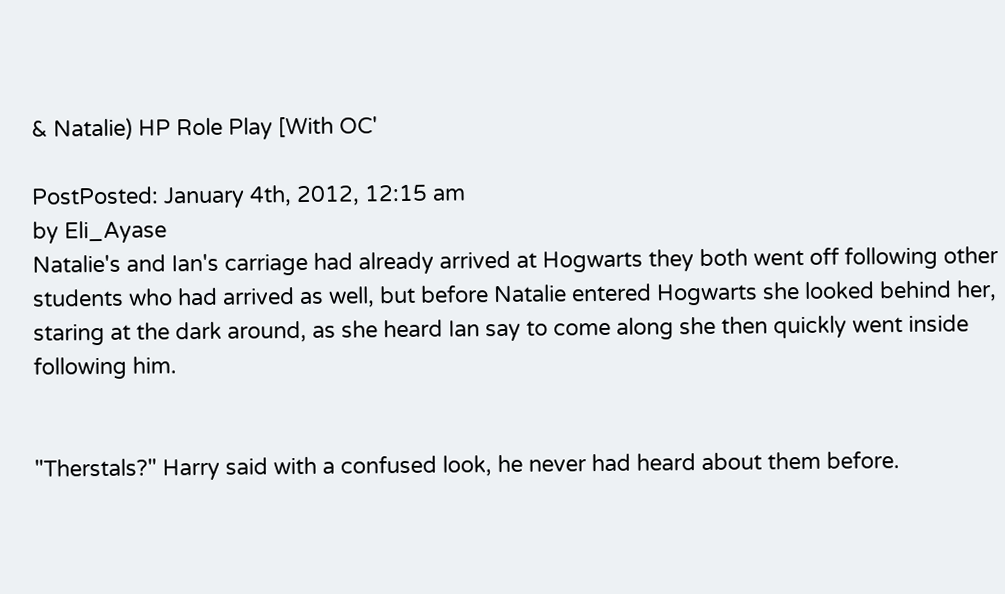& Natalie) HP Role Play [With OC'

PostPosted: January 4th, 2012, 12:15 am
by Eli_Ayase
Natalie's and Ian's carriage had already arrived at Hogwarts they both went off following other students who had arrived as well, but before Natalie entered Hogwarts she looked behind her, staring at the dark around, as she heard Ian say to come along she then quickly went inside following him.


"Therstals?" Harry said with a confused look, he never had heard about them before.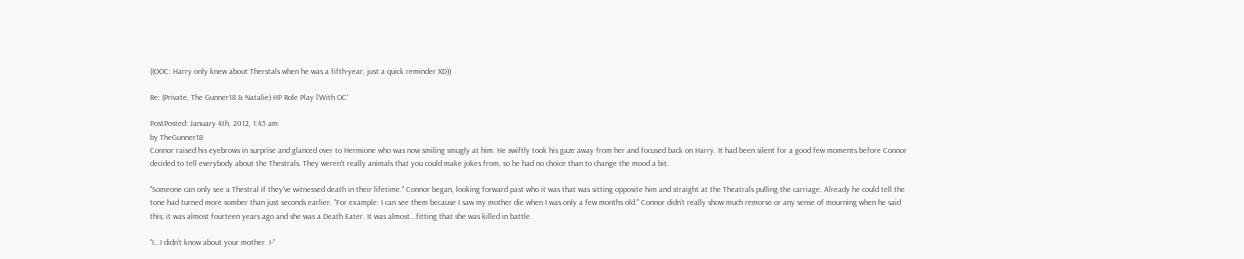((OOC: Harry only knew about Therstals when he was a fifth-year, just a quick reminder XD))

Re: (Private, The Gunner18 & Natalie) HP Role Play [With OC'

PostPosted: January 4th, 2012, 1:45 am
by TheGunner18
Connor raised his eyebrows in surprise and glanced over to Hermione who was now smiling smugly at him. He swiftly took his gaze away from her and focused back on Harry. It had been silent for a good few moments before Connor decided to tell everybody about the Thestrals. They weren't really animals that you could make jokes from, so he had no choice than to change the mood a bit.

"Someone can only see a Thestral if they've witnessed death in their lifetime." Connor began, looking forward past who it was that was sitting opposite him and straight at the Theatrals pulling the carriage. Already he could tell the tone had turned more somber than just seconds earlier. "For example: I can see them because I saw my mother die when I was only a few months old." Connor didn't really show much remorse or any sense of mourning when he said this; it was almost fourteen years ago and she was a Death Eater. It was almost...fitting that she was killed in battle.

"I...I didn't know about your mother. I-"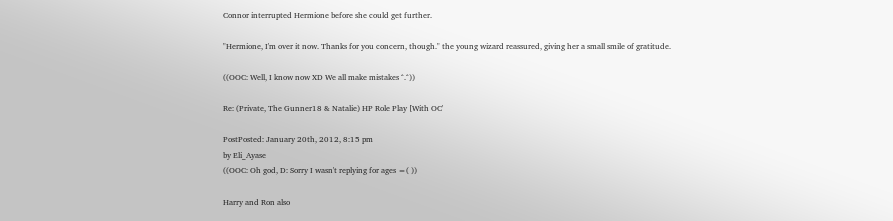Connor interrupted Hermione before she could get further.

"Hermione, I'm over it now. Thanks for you concern, though." the young wizard reassured, giving her a small smile of gratitude.

((OOC: Well, I know now XD We all make mistakes ^.^))

Re: (Private, The Gunner18 & Natalie) HP Role Play [With OC'

PostPosted: January 20th, 2012, 8:15 pm
by Eli_Ayase
((OOC: Oh god, D: Sorry I wasn't replying for ages =( ))

Harry and Ron also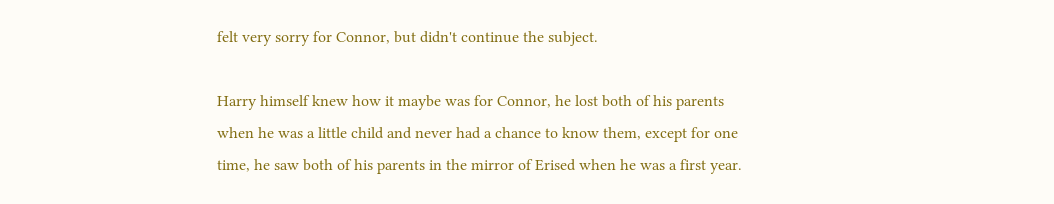felt very sorry for Connor, but didn't continue the subject.

Harry himself knew how it maybe was for Connor, he lost both of his parents when he was a little child and never had a chance to know them, except for one time, he saw both of his parents in the mirror of Erised when he was a first year.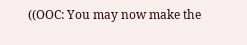((OOC: You may now make the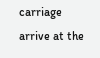carriage arrive at the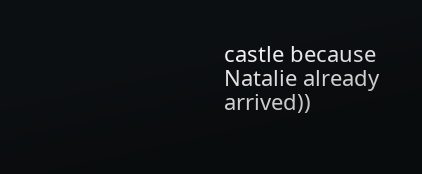castle because Natalie already arrived))